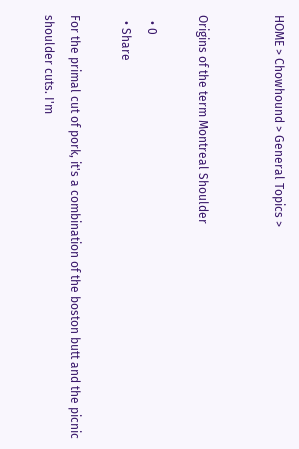HOME > Chowhound > General Topics >


Origins of the term Montreal Shoulder

  • 0
  • Share

For the primal cut of pork, it's a combination of the boston butt and the picnic shoulder cuts. I'm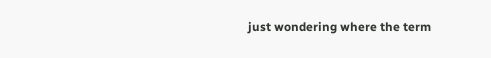just wondering where the term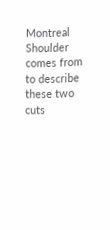Montreal Shoulder comes from to describe these two cuts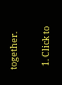together.

  1. Click to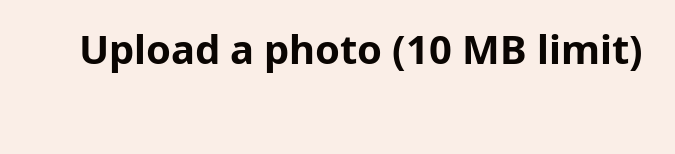Upload a photo (10 MB limit)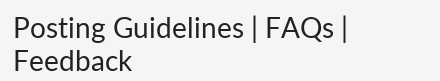Posting Guidelines | FAQs | Feedback